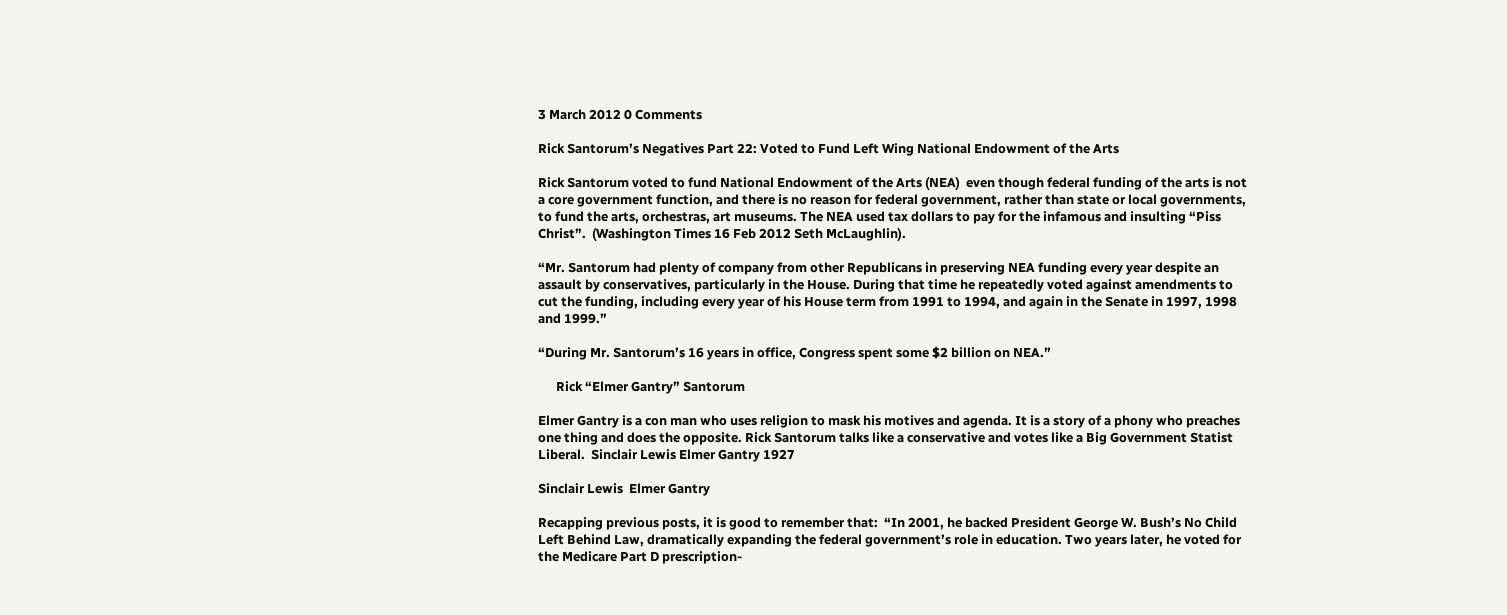3 March 2012 0 Comments

Rick Santorum’s Negatives Part 22: Voted to Fund Left Wing National Endowment of the Arts

Rick Santorum voted to fund National Endowment of the Arts (NEA)  even though federal funding of the arts is not a core government function, and there is no reason for federal government, rather than state or local governments,  to fund the arts, orchestras, art museums. The NEA used tax dollars to pay for the infamous and insulting “Piss Christ”.  (Washington Times 16 Feb 2012 Seth McLaughlin).

“Mr. Santorum had plenty of company from other Republicans in preserving NEA funding every year despite an assault by conservatives, particularly in the House. During that time he repeatedly voted against amendments to cut the funding, including every year of his House term from 1991 to 1994, and again in the Senate in 1997, 1998 and 1999.”

“During Mr. Santorum’s 16 years in office, Congress spent some $2 billion on NEA.”

      Rick “Elmer Gantry” Santorum

Elmer Gantry is a con man who uses religion to mask his motives and agenda. It is a story of a phony who preaches one thing and does the opposite. Rick Santorum talks like a conservative and votes like a Big Government Statist Liberal.  Sinclair Lewis Elmer Gantry 1927

Sinclair Lewis  Elmer Gantry

Recapping previous posts, it is good to remember that:  “In 2001, he backed President George W. Bush’s No Child Left Behind Law, dramatically expanding the federal government’s role in education. Two years later, he voted for the Medicare Part D prescription-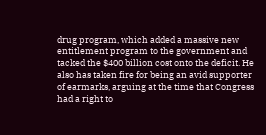drug program, which added a massive new entitlement program to the government and tacked the $400 billion cost onto the deficit. He also has taken fire for being an avid supporter of earmarks, arguing at the time that Congress had a right to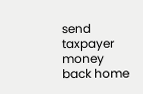send taxpayer money back home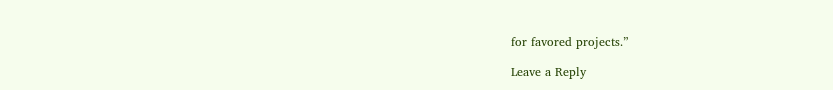for favored projects.”

Leave a Reply